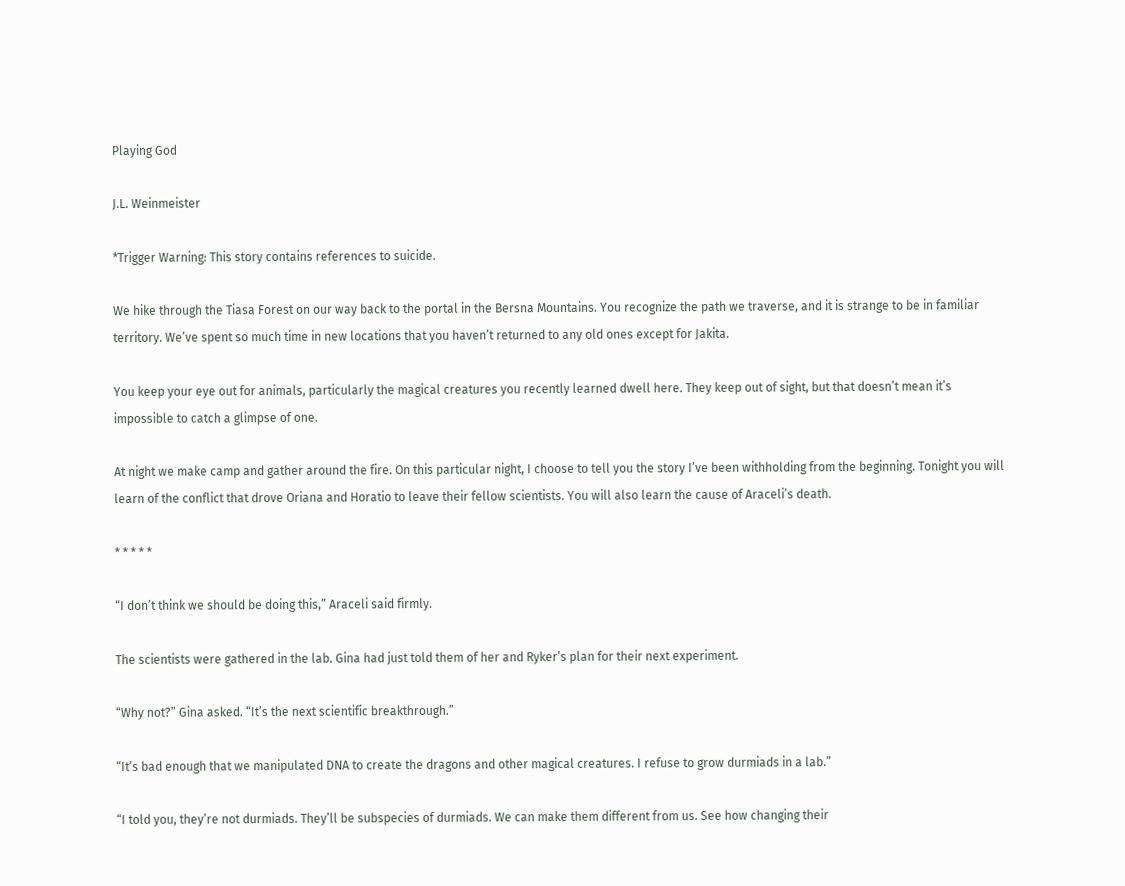Playing God

J.L. Weinmeister

*Trigger Warning: This story contains references to suicide.

We hike through the Tiasa Forest on our way back to the portal in the Bersna Mountains. You recognize the path we traverse, and it is strange to be in familiar territory. We’ve spent so much time in new locations that you haven’t returned to any old ones except for Jakita.

You keep your eye out for animals, particularly the magical creatures you recently learned dwell here. They keep out of sight, but that doesn’t mean it’s impossible to catch a glimpse of one.

At night we make camp and gather around the fire. On this particular night, I choose to tell you the story I’ve been withholding from the beginning. Tonight you will learn of the conflict that drove Oriana and Horatio to leave their fellow scientists. You will also learn the cause of Araceli’s death.

* * * * *

“I don’t think we should be doing this,” Araceli said firmly.

The scientists were gathered in the lab. Gina had just told them of her and Ryker’s plan for their next experiment.

“Why not?” Gina asked. “It’s the next scientific breakthrough.”

“It’s bad enough that we manipulated DNA to create the dragons and other magical creatures. I refuse to grow durmiads in a lab.”

“I told you, they’re not durmiads. They’ll be subspecies of durmiads. We can make them different from us. See how changing their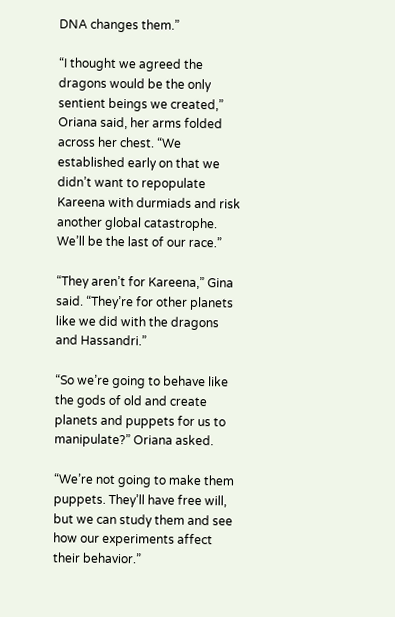DNA changes them.”

“I thought we agreed the dragons would be the only sentient beings we created,” Oriana said, her arms folded across her chest. “We established early on that we didn’t want to repopulate Kareena with durmiads and risk another global catastrophe. We’ll be the last of our race.”

“They aren’t for Kareena,” Gina said. “They’re for other planets like we did with the dragons and Hassandri.”

“So we’re going to behave like the gods of old and create planets and puppets for us to manipulate?” Oriana asked.

“We’re not going to make them puppets. They’ll have free will, but we can study them and see how our experiments affect their behavior.”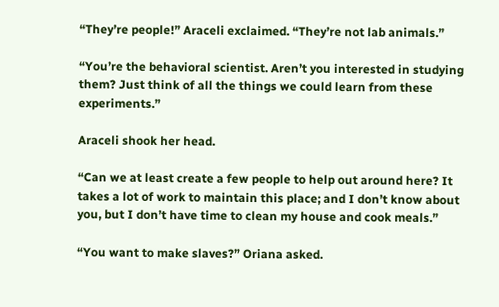“They’re people!” Araceli exclaimed. “They’re not lab animals.”

“You’re the behavioral scientist. Aren’t you interested in studying them? Just think of all the things we could learn from these experiments.”

Araceli shook her head.

“Can we at least create a few people to help out around here? It takes a lot of work to maintain this place; and I don’t know about you, but I don’t have time to clean my house and cook meals.”

“You want to make slaves?” Oriana asked.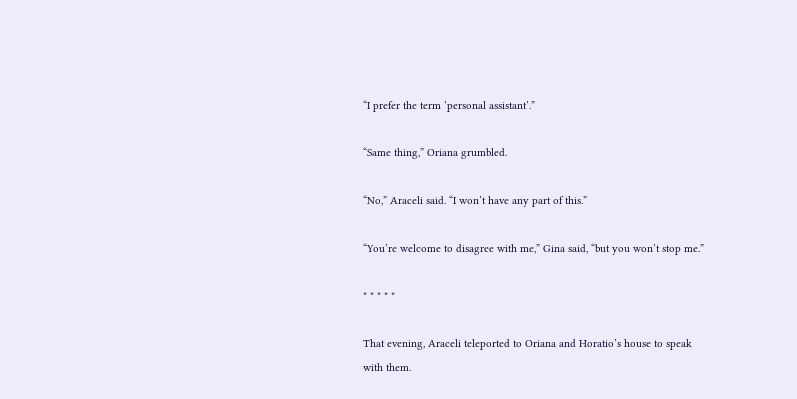“I prefer the term ‘personal assistant’.”

“Same thing,” Oriana grumbled.

“No,” Araceli said. “I won’t have any part of this.”

“You’re welcome to disagree with me,” Gina said, “but you won’t stop me.”

* * * * *

That evening, Araceli teleported to Oriana and Horatio’s house to speak with them.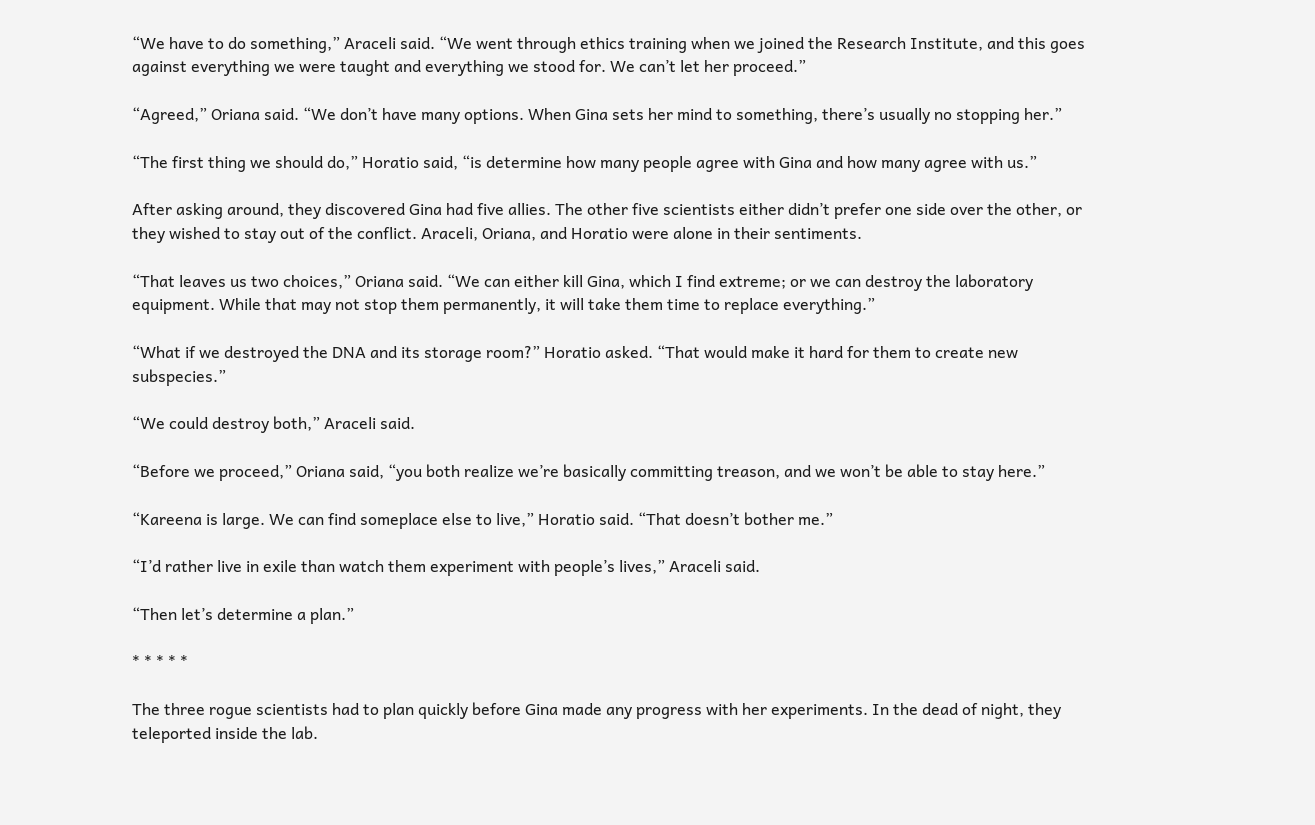“We have to do something,” Araceli said. “We went through ethics training when we joined the Research Institute, and this goes against everything we were taught and everything we stood for. We can’t let her proceed.”

“Agreed,” Oriana said. “We don’t have many options. When Gina sets her mind to something, there’s usually no stopping her.”

“The first thing we should do,” Horatio said, “is determine how many people agree with Gina and how many agree with us.”

After asking around, they discovered Gina had five allies. The other five scientists either didn’t prefer one side over the other, or they wished to stay out of the conflict. Araceli, Oriana, and Horatio were alone in their sentiments.

“That leaves us two choices,” Oriana said. “We can either kill Gina, which I find extreme; or we can destroy the laboratory equipment. While that may not stop them permanently, it will take them time to replace everything.”

“What if we destroyed the DNA and its storage room?” Horatio asked. “That would make it hard for them to create new subspecies.”

“We could destroy both,” Araceli said.

“Before we proceed,” Oriana said, “you both realize we’re basically committing treason, and we won’t be able to stay here.”

“Kareena is large. We can find someplace else to live,” Horatio said. “That doesn’t bother me.”

“I’d rather live in exile than watch them experiment with people’s lives,” Araceli said.

“Then let’s determine a plan.”

* * * * *

The three rogue scientists had to plan quickly before Gina made any progress with her experiments. In the dead of night, they teleported inside the lab.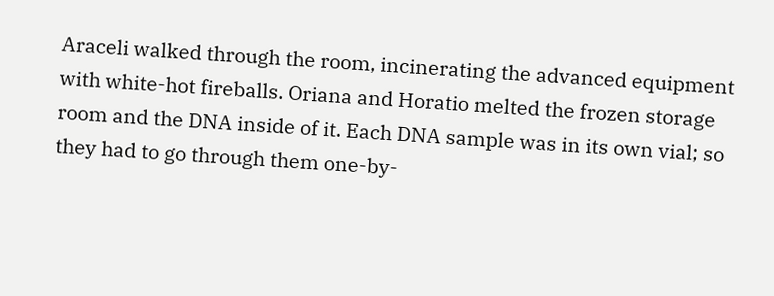Araceli walked through the room, incinerating the advanced equipment with white-hot fireballs. Oriana and Horatio melted the frozen storage room and the DNA inside of it. Each DNA sample was in its own vial; so they had to go through them one-by-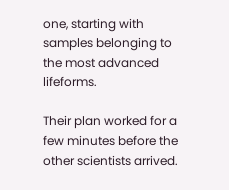one, starting with samples belonging to the most advanced lifeforms.

Their plan worked for a few minutes before the other scientists arrived.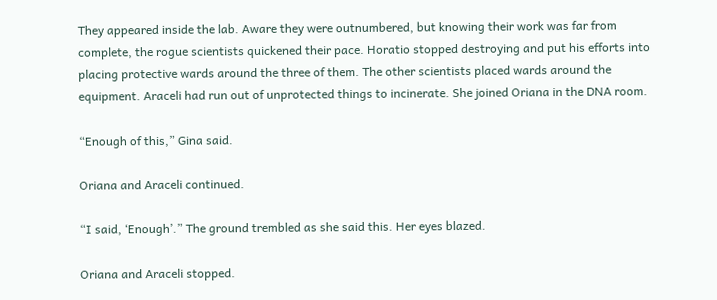They appeared inside the lab. Aware they were outnumbered, but knowing their work was far from complete, the rogue scientists quickened their pace. Horatio stopped destroying and put his efforts into placing protective wards around the three of them. The other scientists placed wards around the equipment. Araceli had run out of unprotected things to incinerate. She joined Oriana in the DNA room.

“Enough of this,” Gina said.

Oriana and Araceli continued.

“I said, ‘Enough’.” The ground trembled as she said this. Her eyes blazed.

Oriana and Araceli stopped.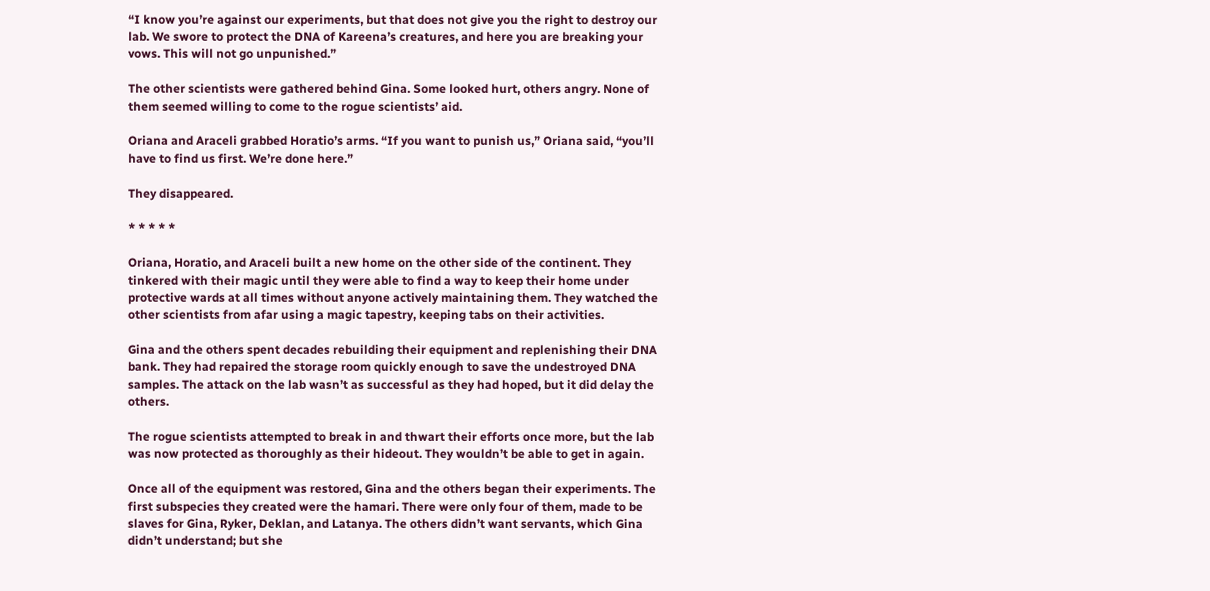“I know you’re against our experiments, but that does not give you the right to destroy our lab. We swore to protect the DNA of Kareena’s creatures, and here you are breaking your vows. This will not go unpunished.”

The other scientists were gathered behind Gina. Some looked hurt, others angry. None of them seemed willing to come to the rogue scientists’ aid.

Oriana and Araceli grabbed Horatio’s arms. “If you want to punish us,” Oriana said, “you’ll have to find us first. We’re done here.”

They disappeared.

* * * * *

Oriana, Horatio, and Araceli built a new home on the other side of the continent. They tinkered with their magic until they were able to find a way to keep their home under protective wards at all times without anyone actively maintaining them. They watched the other scientists from afar using a magic tapestry, keeping tabs on their activities.

Gina and the others spent decades rebuilding their equipment and replenishing their DNA bank. They had repaired the storage room quickly enough to save the undestroyed DNA samples. The attack on the lab wasn’t as successful as they had hoped, but it did delay the others.

The rogue scientists attempted to break in and thwart their efforts once more, but the lab was now protected as thoroughly as their hideout. They wouldn’t be able to get in again.

Once all of the equipment was restored, Gina and the others began their experiments. The first subspecies they created were the hamari. There were only four of them, made to be slaves for Gina, Ryker, Deklan, and Latanya. The others didn’t want servants, which Gina didn’t understand; but she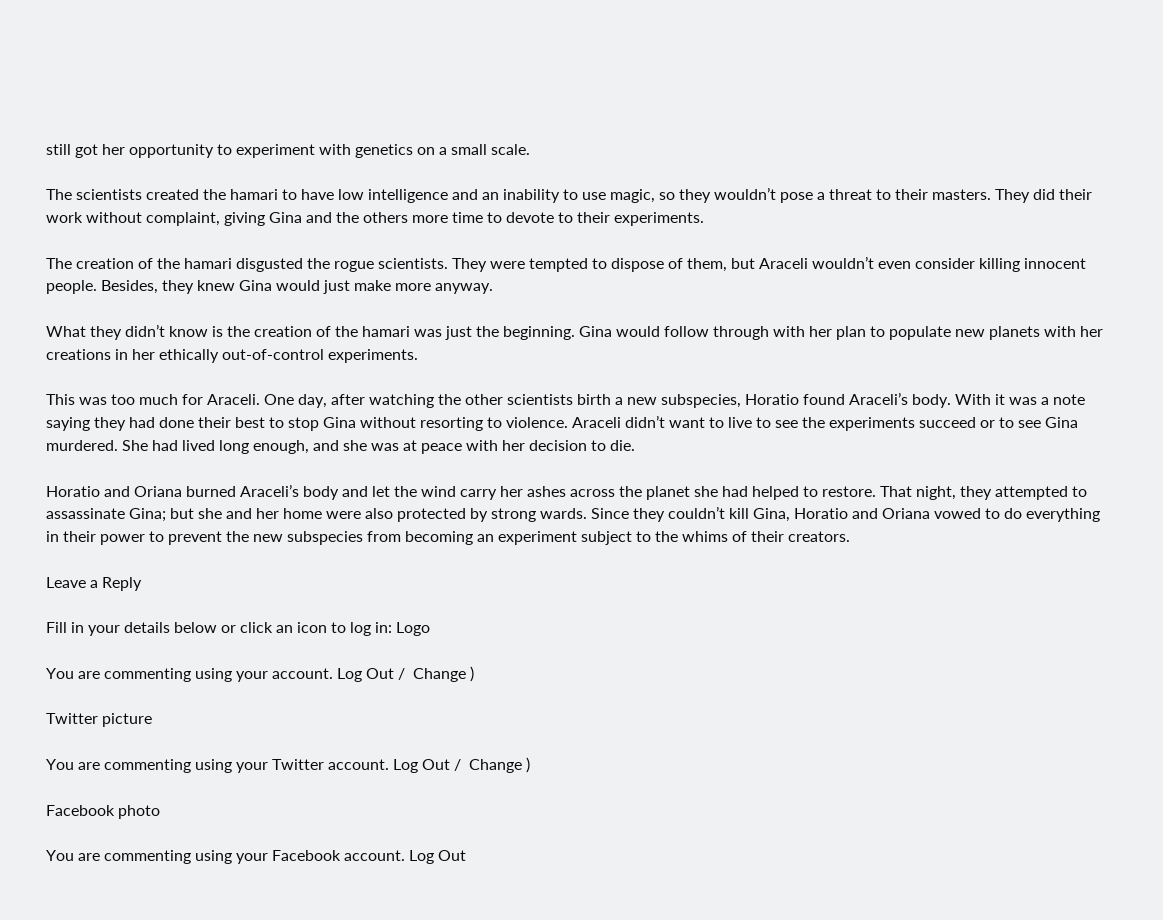still got her opportunity to experiment with genetics on a small scale.

The scientists created the hamari to have low intelligence and an inability to use magic, so they wouldn’t pose a threat to their masters. They did their work without complaint, giving Gina and the others more time to devote to their experiments.

The creation of the hamari disgusted the rogue scientists. They were tempted to dispose of them, but Araceli wouldn’t even consider killing innocent people. Besides, they knew Gina would just make more anyway.

What they didn’t know is the creation of the hamari was just the beginning. Gina would follow through with her plan to populate new planets with her creations in her ethically out-of-control experiments.

This was too much for Araceli. One day, after watching the other scientists birth a new subspecies, Horatio found Araceli’s body. With it was a note saying they had done their best to stop Gina without resorting to violence. Araceli didn’t want to live to see the experiments succeed or to see Gina murdered. She had lived long enough, and she was at peace with her decision to die.

Horatio and Oriana burned Araceli’s body and let the wind carry her ashes across the planet she had helped to restore. That night, they attempted to assassinate Gina; but she and her home were also protected by strong wards. Since they couldn’t kill Gina, Horatio and Oriana vowed to do everything in their power to prevent the new subspecies from becoming an experiment subject to the whims of their creators.

Leave a Reply

Fill in your details below or click an icon to log in: Logo

You are commenting using your account. Log Out /  Change )

Twitter picture

You are commenting using your Twitter account. Log Out /  Change )

Facebook photo

You are commenting using your Facebook account. Log Out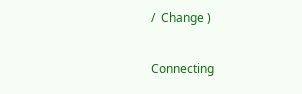/  Change )

Connecting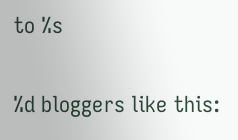to %s

%d bloggers like this: